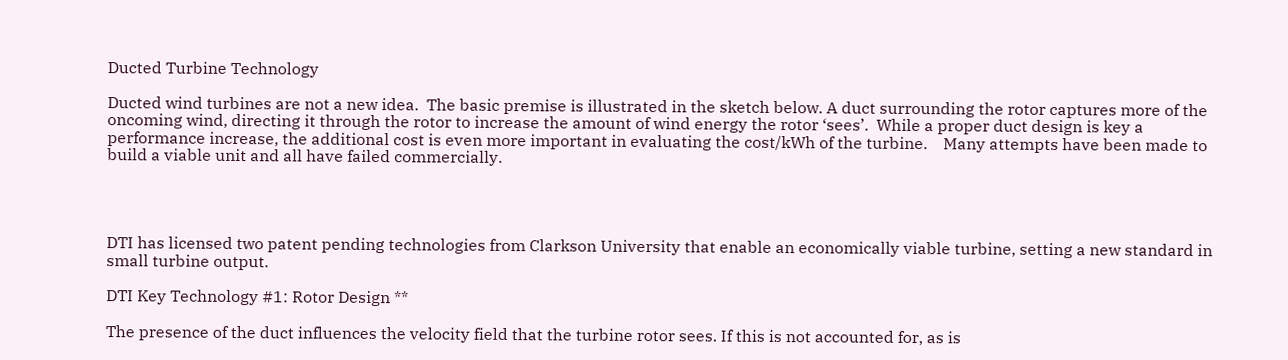Ducted Turbine Technology

Ducted wind turbines are not a new idea.  The basic premise is illustrated in the sketch below. A duct surrounding the rotor captures more of the oncoming wind, directing it through the rotor to increase the amount of wind energy the rotor ‘sees’.  While a proper duct design is key a performance increase, the additional cost is even more important in evaluating the cost/kWh of the turbine.    Many attempts have been made to build a viable unit and all have failed commercially.




DTI has licensed two patent pending technologies from Clarkson University that enable an economically viable turbine, setting a new standard in small turbine output.

DTI Key Technology #1: Rotor Design **

The presence of the duct influences the velocity field that the turbine rotor sees. If this is not accounted for, as is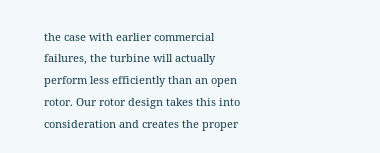the case with earlier commercial failures, the turbine will actually perform less efficiently than an open rotor. Our rotor design takes this into consideration and creates the proper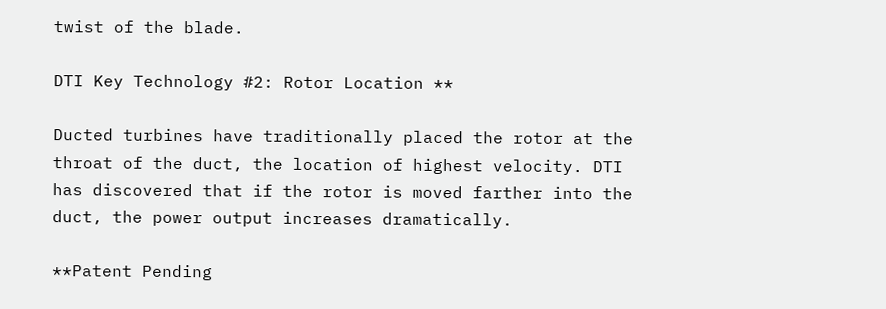twist of the blade.

DTI Key Technology #2: Rotor Location **

Ducted turbines have traditionally placed the rotor at the throat of the duct, the location of highest velocity. DTI has discovered that if the rotor is moved farther into the duct, the power output increases dramatically.

**Patent Pending